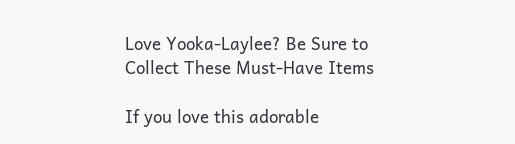Love Yooka-Laylee? Be Sure to Collect These Must-Have Items

If you love this adorable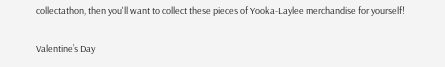collectathon, then you'll want to collect these pieces of Yooka-Laylee merchandise for yourself!

Valentine’s Day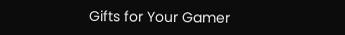Gifts for Your Gamer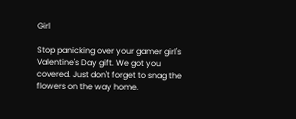Girl

Stop panicking over your gamer girl's Valentine's Day gift. We got you covered. Just don't forget to snag the flowers on the way home.